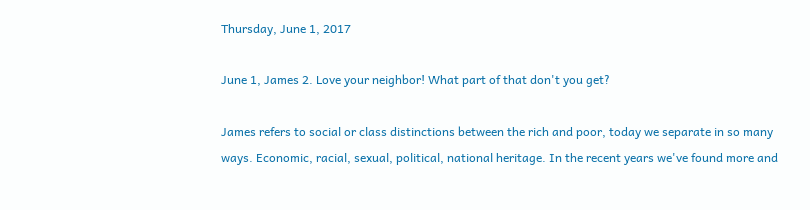Thursday, June 1, 2017

June 1, James 2. Love your neighbor! What part of that don't you get?

James refers to social or class distinctions between the rich and poor, today we separate in so many ways. Economic, racial, sexual, political, national heritage. In the recent years we've found more and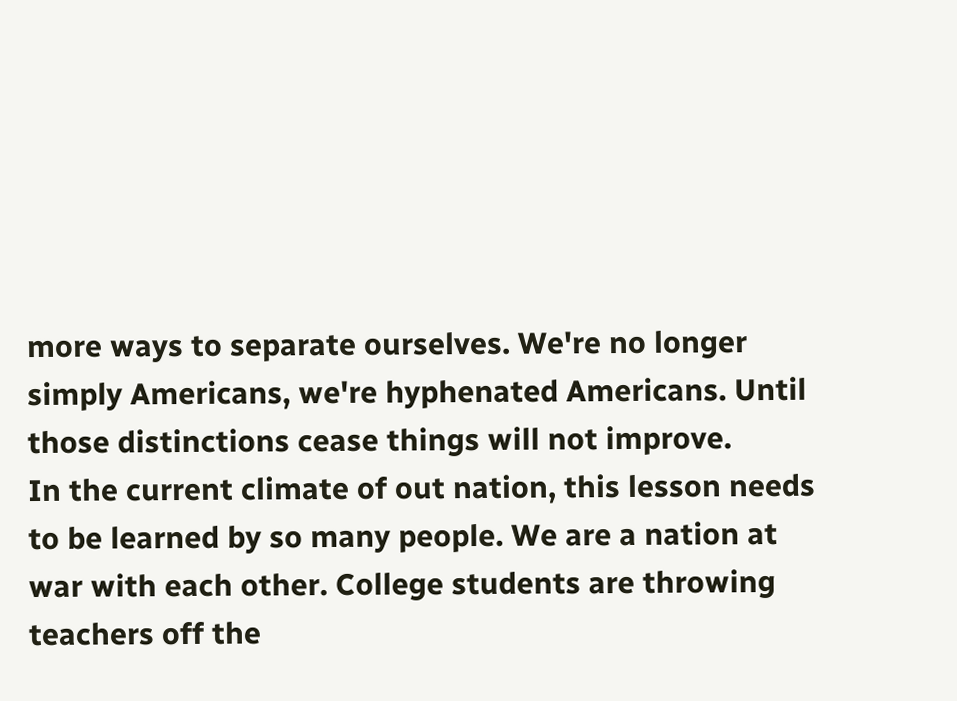more ways to separate ourselves. We're no longer simply Americans, we're hyphenated Americans. Until those distinctions cease things will not improve.
In the current climate of out nation, this lesson needs to be learned by so many people. We are a nation at war with each other. College students are throwing teachers off the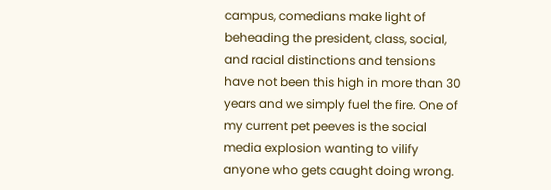campus, comedians make light of beheading the president, class, social, and racial distinctions and tensions have not been this high in more than 30 years and we simply fuel the fire. One of my current pet peeves is the social media explosion wanting to vilify anyone who gets caught doing wrong.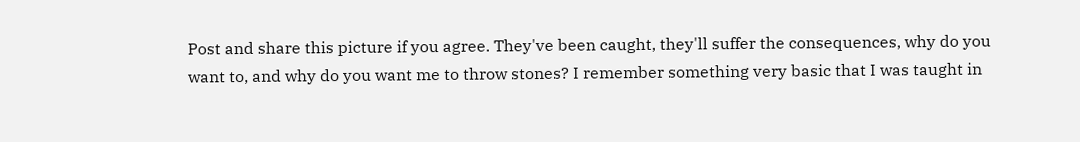Post and share this picture if you agree. They've been caught, they'll suffer the consequences, why do you want to, and why do you want me to throw stones? I remember something very basic that I was taught in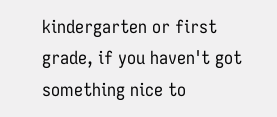kindergarten or first grade, if you haven't got something nice to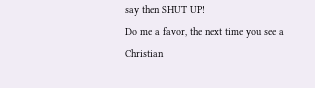say then SHUT UP!
Do me a favor, the next time you see a Christian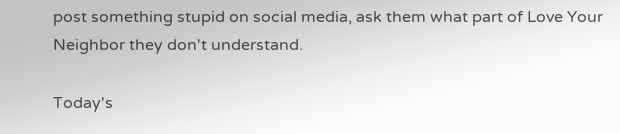post something stupid on social media, ask them what part of Love Your Neighbor they don't understand.

Today's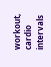workout, cardio intervals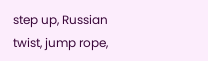step up, Russian twist, jump rope,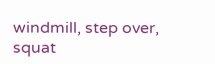windmill, step over, squat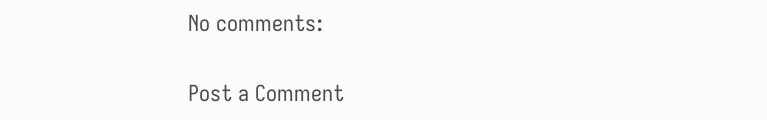No comments:

Post a Comment